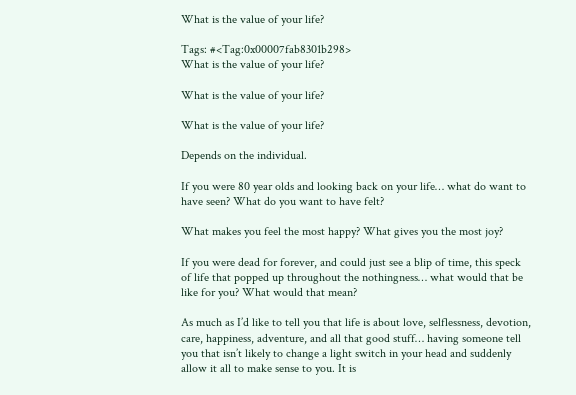What is the value of your life?

Tags: #<Tag:0x00007fab8301b298>
What is the value of your life?

What is the value of your life?

What is the value of your life?

Depends on the individual.

If you were 80 year olds and looking back on your life… what do want to have seen? What do you want to have felt?

What makes you feel the most happy? What gives you the most joy?

If you were dead for forever, and could just see a blip of time, this speck of life that popped up throughout the nothingness… what would that be like for you? What would that mean?

As much as I’d like to tell you that life is about love, selflessness, devotion, care, happiness, adventure, and all that good stuff… having someone tell you that isn’t likely to change a light switch in your head and suddenly allow it all to make sense to you. It is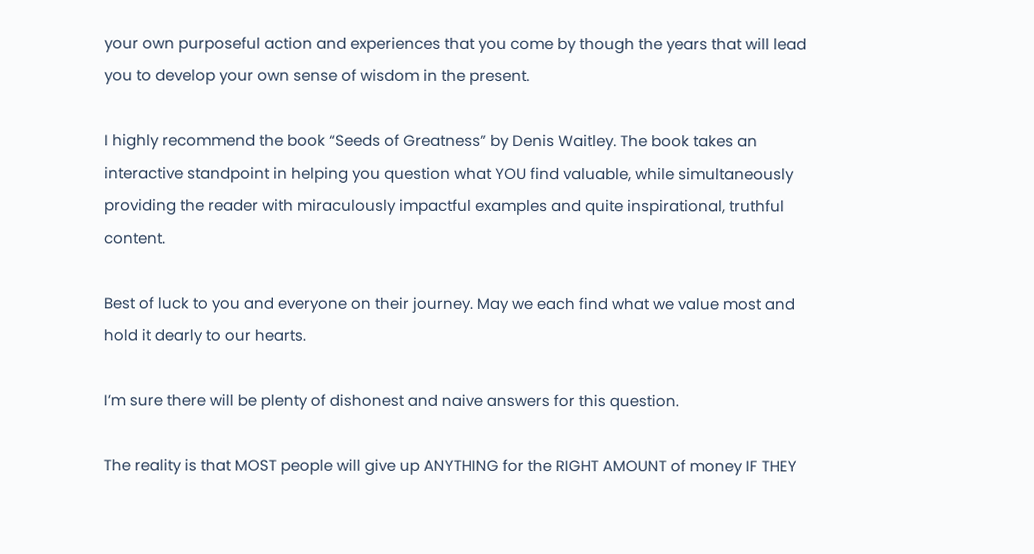your own purposeful action and experiences that you come by though the years that will lead you to develop your own sense of wisdom in the present.

I highly recommend the book “Seeds of Greatness” by Denis Waitley. The book takes an interactive standpoint in helping you question what YOU find valuable, while simultaneously providing the reader with miraculously impactful examples and quite inspirational, truthful content.

Best of luck to you and everyone on their journey. May we each find what we value most and hold it dearly to our hearts.

I’m sure there will be plenty of dishonest and naive answers for this question.

The reality is that MOST people will give up ANYTHING for the RIGHT AMOUNT of money IF THEY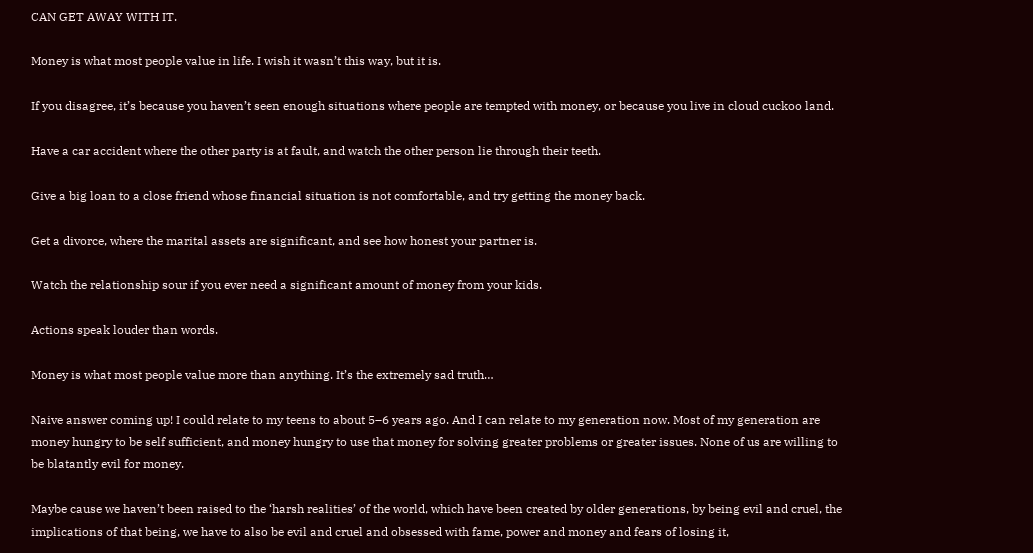CAN GET AWAY WITH IT.

Money is what most people value in life. I wish it wasn’t this way, but it is.

If you disagree, it’s because you haven’t seen enough situations where people are tempted with money, or because you live in cloud cuckoo land.

Have a car accident where the other party is at fault, and watch the other person lie through their teeth.

Give a big loan to a close friend whose financial situation is not comfortable, and try getting the money back.

Get a divorce, where the marital assets are significant, and see how honest your partner is.

Watch the relationship sour if you ever need a significant amount of money from your kids.

Actions speak louder than words.

Money is what most people value more than anything. It’s the extremely sad truth…

Naive answer coming up! I could relate to my teens to about 5–6 years ago. And I can relate to my generation now. Most of my generation are money hungry to be self sufficient, and money hungry to use that money for solving greater problems or greater issues. None of us are willing to be blatantly evil for money.

Maybe cause we haven’t been raised to the ‘harsh realities’ of the world, which have been created by older generations, by being evil and cruel, the implications of that being, we have to also be evil and cruel and obsessed with fame, power and money and fears of losing it,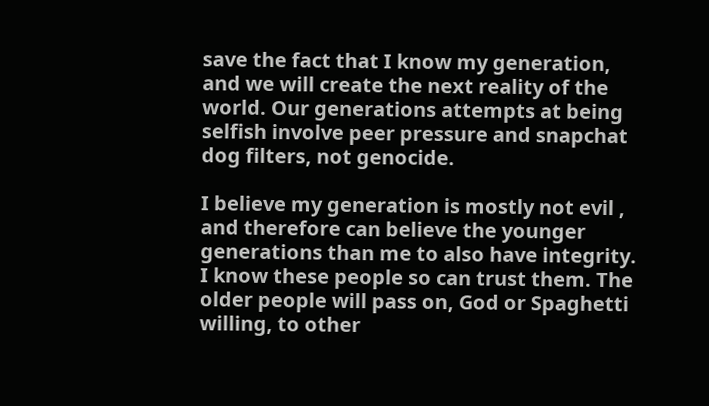save the fact that I know my generation, and we will create the next reality of the world. Our generations attempts at being selfish involve peer pressure and snapchat dog filters, not genocide.

I believe my generation is mostly not evil , and therefore can believe the younger generations than me to also have integrity. I know these people so can trust them. The older people will pass on, God or Spaghetti willing, to other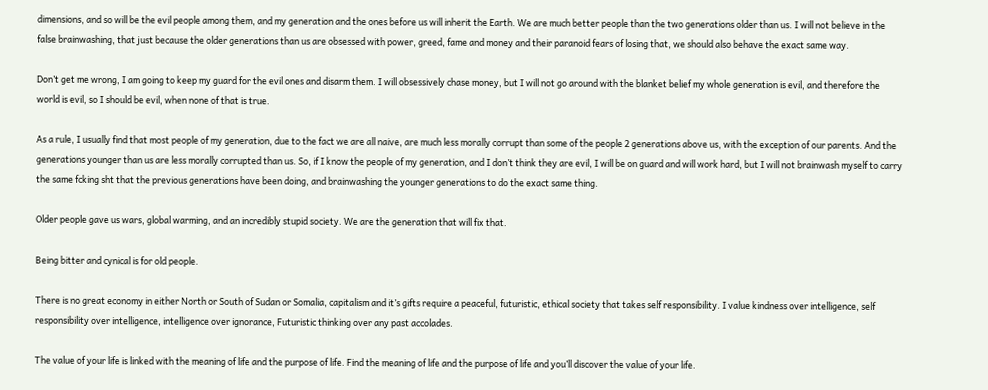dimensions, and so will be the evil people among them, and my generation and the ones before us will inherit the Earth. We are much better people than the two generations older than us. I will not believe in the false brainwashing, that just because the older generations than us are obsessed with power, greed, fame and money and their paranoid fears of losing that, we should also behave the exact same way.

Don’t get me wrong, I am going to keep my guard for the evil ones and disarm them. I will obsessively chase money, but I will not go around with the blanket belief my whole generation is evil, and therefore the world is evil, so I should be evil, when none of that is true.

As a rule, I usually find that most people of my generation, due to the fact we are all naive, are much less morally corrupt than some of the people 2 generations above us, with the exception of our parents. And the generations younger than us are less morally corrupted than us. So, if I know the people of my generation, and I don’t think they are evil, I will be on guard and will work hard, but I will not brainwash myself to carry the same fcking sht that the previous generations have been doing, and brainwashing the younger generations to do the exact same thing.

Older people gave us wars, global warming, and an incredibly stupid society. We are the generation that will fix that.

Being bitter and cynical is for old people.

There is no great economy in either North or South of Sudan or Somalia, capitalism and it’s gifts require a peaceful, futuristic, ethical society that takes self responsibility. I value kindness over intelligence, self responsibility over intelligence, intelligence over ignorance, Futuristic thinking over any past accolades.

The value of your life is linked with the meaning of life and the purpose of life. Find the meaning of life and the purpose of life and you’ll discover the value of your life.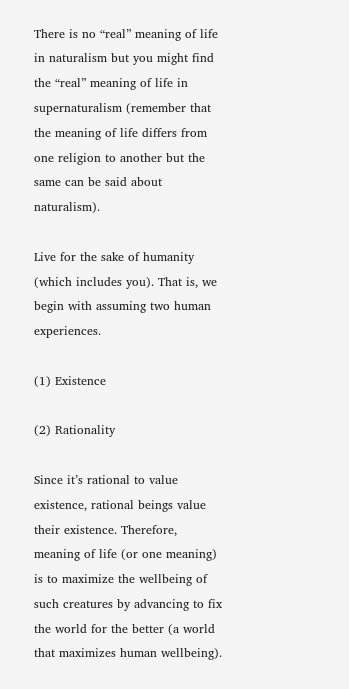There is no “real” meaning of life in naturalism but you might find the “real” meaning of life in supernaturalism (remember that the meaning of life differs from one religion to another but the same can be said about naturalism).

Live for the sake of humanity (which includes you). That is, we begin with assuming two human experiences.

(1) Existence

(2) Rationality

Since it’s rational to value existence, rational beings value their existence. Therefore, meaning of life (or one meaning) is to maximize the wellbeing of such creatures by advancing to fix the world for the better (a world that maximizes human wellbeing).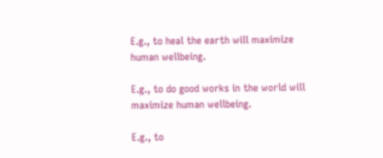E.g., to heal the earth will maximize human wellbeing.

E.g., to do good works in the world will maximize human wellbeing.

E.g., to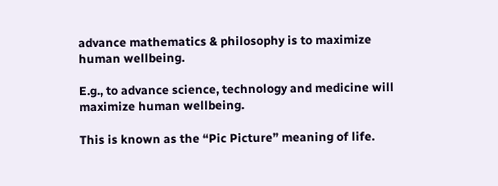advance mathematics & philosophy is to maximize human wellbeing.

E.g., to advance science, technology and medicine will maximize human wellbeing.

This is known as the “Pic Picture” meaning of life.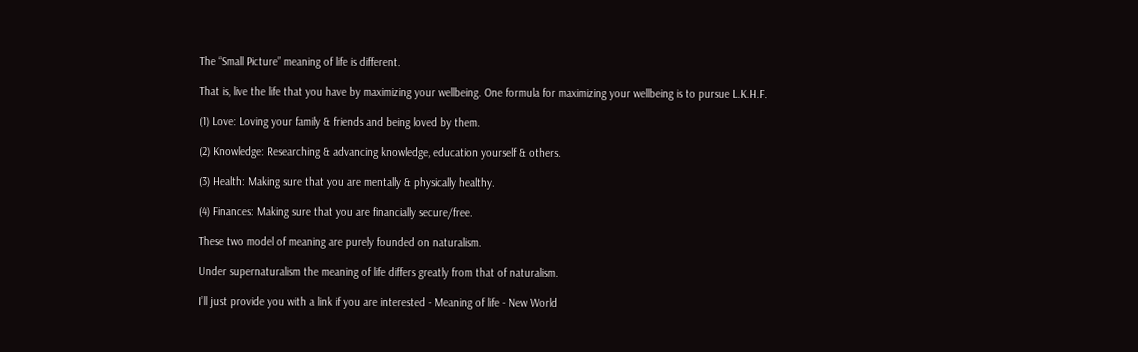The “Small Picture” meaning of life is different.

That is, live the life that you have by maximizing your wellbeing. One formula for maximizing your wellbeing is to pursue L.K.H.F.

(1) Love: Loving your family & friends and being loved by them.

(2) Knowledge: Researching & advancing knowledge, education yourself & others.

(3) Health: Making sure that you are mentally & physically healthy.

(4) Finances: Making sure that you are financially secure/free.

These two model of meaning are purely founded on naturalism.

Under supernaturalism the meaning of life differs greatly from that of naturalism.

I’ll just provide you with a link if you are interested - Meaning of life - New World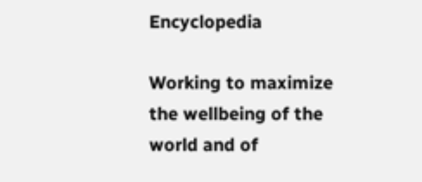Encyclopedia

Working to maximize the wellbeing of the world and of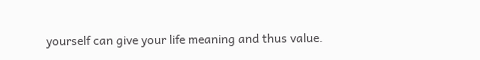yourself can give your life meaning and thus value.